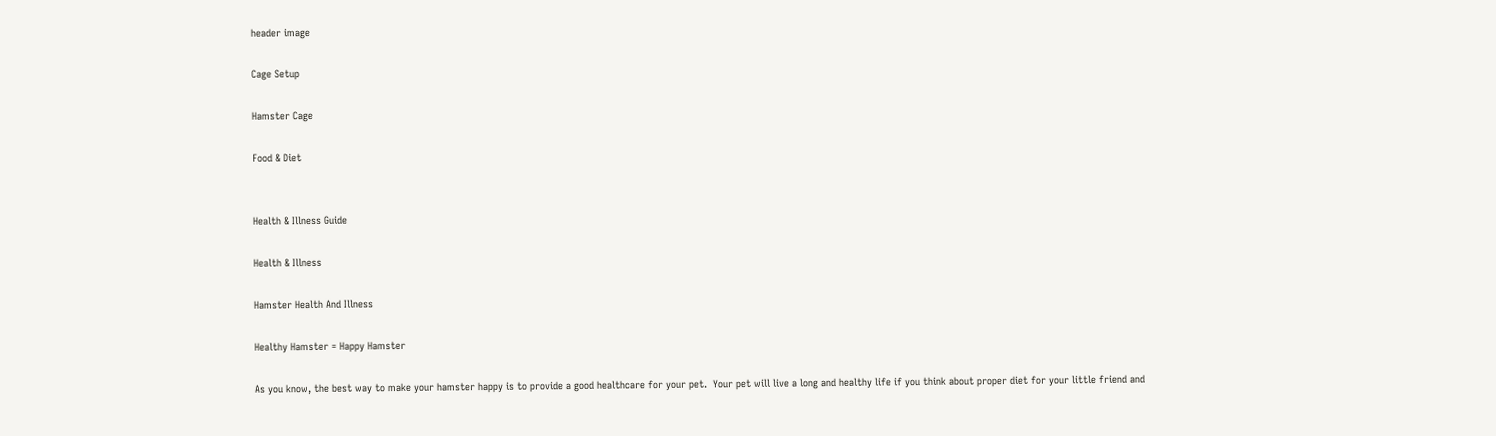header image

Cage Setup

Hamster Cage

Food & Diet


Health & Illness Guide

Health & Illness

Hamster Health And Illness

Healthy Hamster = Happy Hamster

As you know, the best way to make your hamster happy is to provide a good healthcare for your pet.  Your pet will live a long and healthy life if you think about proper diet for your little friend and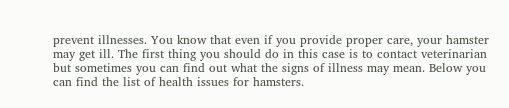prevent illnesses. You know that even if you provide proper care, your hamster may get ill. The first thing you should do in this case is to contact veterinarian but sometimes you can find out what the signs of illness may mean. Below you can find the list of health issues for hamsters.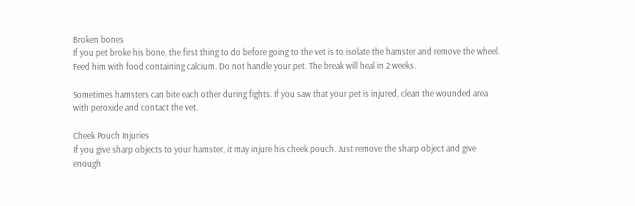Broken bones
If you pet broke his bone, the first thing to do before going to the vet is to isolate the hamster and remove the wheel. Feed him with food containing calcium. Do not handle your pet. The break will heal in 2 weeks.

Sometimes hamsters can bite each other during fights. If you saw that your pet is injured, clean the wounded area  with peroxide and contact the vet.

Cheek Pouch Injuries
If you give sharp objects to your hamster, it may injure his cheek pouch. Just remove the sharp object and give enough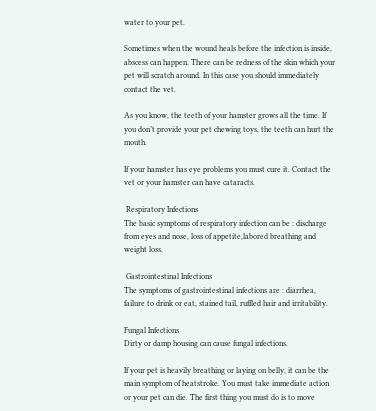water to your pet.

Sometimes when the wound heals before the infection is inside, abscess can happen. There can be redness of the skin which your pet will scratch around. In this case you should immediately contact the vet.

As you know, the teeth of your hamster grows all the time. If you don’t provide your pet chewing toys, the teeth can hurt the mouth.

If your hamster has eye problems you must cure it. Contact the vet or your hamster can have cataracts.

 Respiratory Infections
The basic symptoms of respiratory infection can be : discharge from eyes and nose, loss of appetite,labored breathing and weight loss.

 Gastrointestinal Infections
The symptoms of gastrointestinal infections are : diarrhea, failure to drink or eat, stained tail, ruffled hair and irritability.

Fungal Infections
Dirty or damp housing can cause fungal infections.

If your pet is heavily breathing or laying on belly, it can be the main symptom of heatstroke. You must take immediate action or your pet can die. The first thing you must do is to move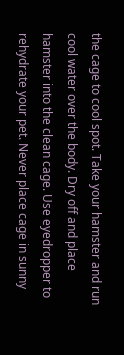the cage to cool spot. Take your hamster and run cool water over the body. Dry off and place hamster into the clean cage. Use eyedropper to rehydrate your pet. Never place cage in sunny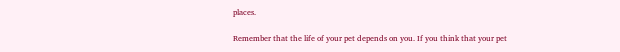places.

Remember that the life of your pet depends on you. If you think that your pet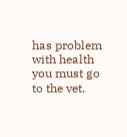has problem with health you must go to the vet.